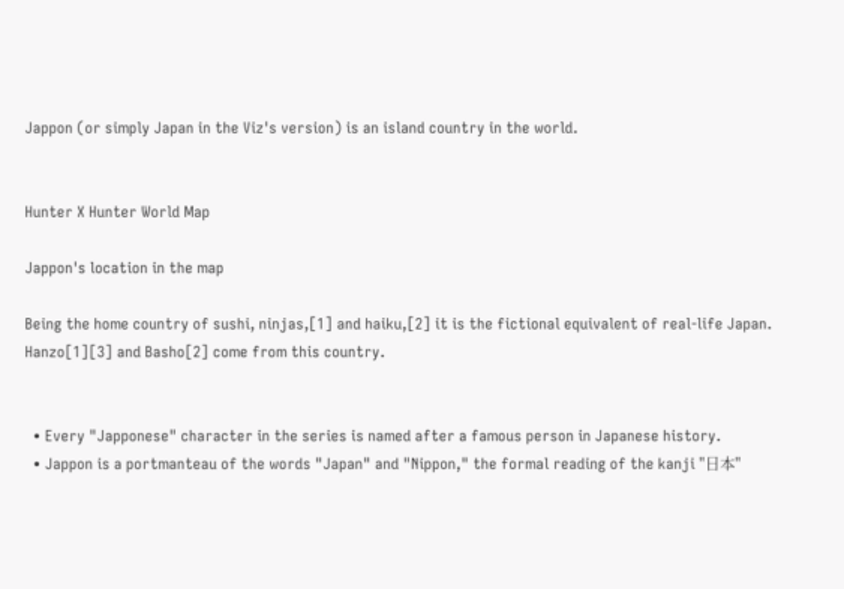Jappon (or simply Japan in the Viz's version) is an island country in the world.


Hunter X Hunter World Map

Jappon's location in the map

Being the home country of sushi, ninjas,[1] and haiku,[2] it is the fictional equivalent of real-life Japan. Hanzo[1][3] and Basho[2] come from this country.


  • Every "Japponese" character in the series is named after a famous person in Japanese history.
  • Jappon is a portmanteau of the words "Japan" and "Nippon," the formal reading of the kanji "日本"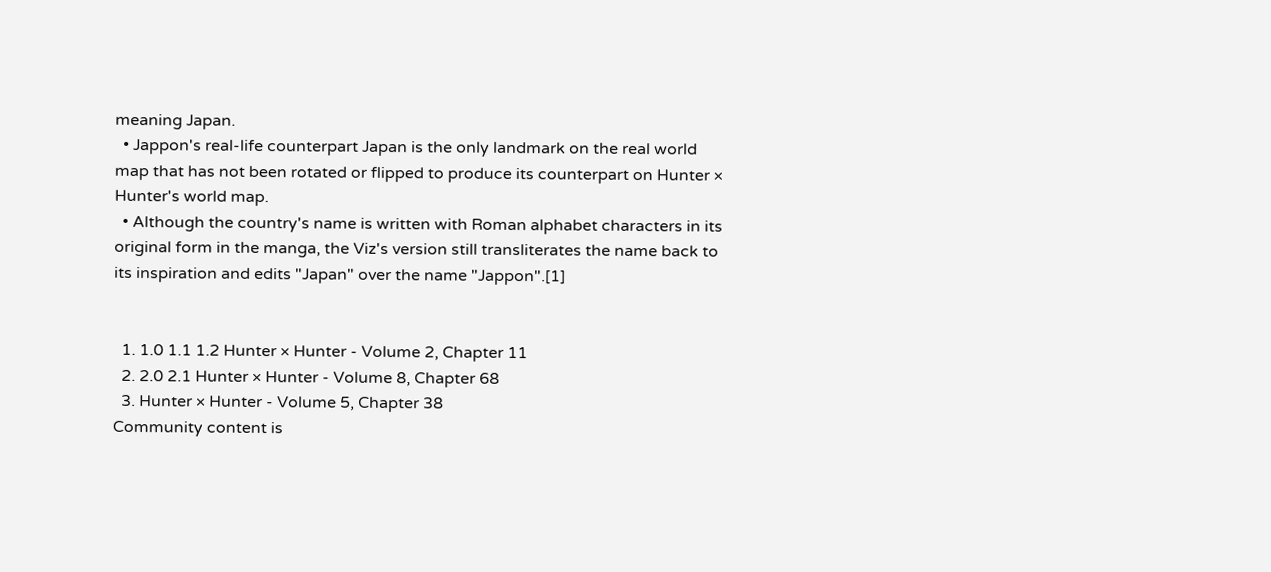meaning Japan.
  • Jappon's real-life counterpart Japan is the only landmark on the real world map that has not been rotated or flipped to produce its counterpart on Hunter × Hunter's world map.
  • Although the country's name is written with Roman alphabet characters in its original form in the manga, the Viz's version still transliterates the name back to its inspiration and edits "Japan" over the name "Jappon".[1]


  1. 1.0 1.1 1.2 Hunter × Hunter - Volume 2, Chapter 11
  2. 2.0 2.1 Hunter × Hunter - Volume 8, Chapter 68
  3. Hunter × Hunter - Volume 5, Chapter 38
Community content is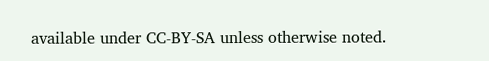available under CC-BY-SA unless otherwise noted.